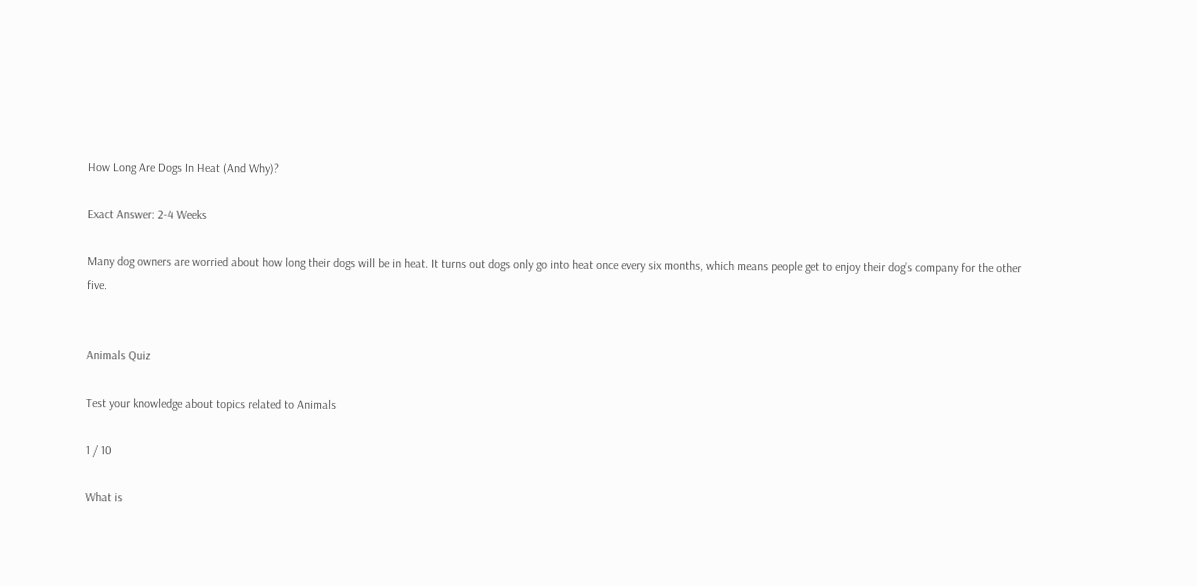How Long Are Dogs In Heat (And Why)?

Exact Answer: 2-4 Weeks

Many dog owners are worried about how long their dogs will be in heat. It turns out dogs only go into heat once every six months, which means people get to enjoy their dog’s company for the other five.


Animals Quiz

Test your knowledge about topics related to Animals

1 / 10

What is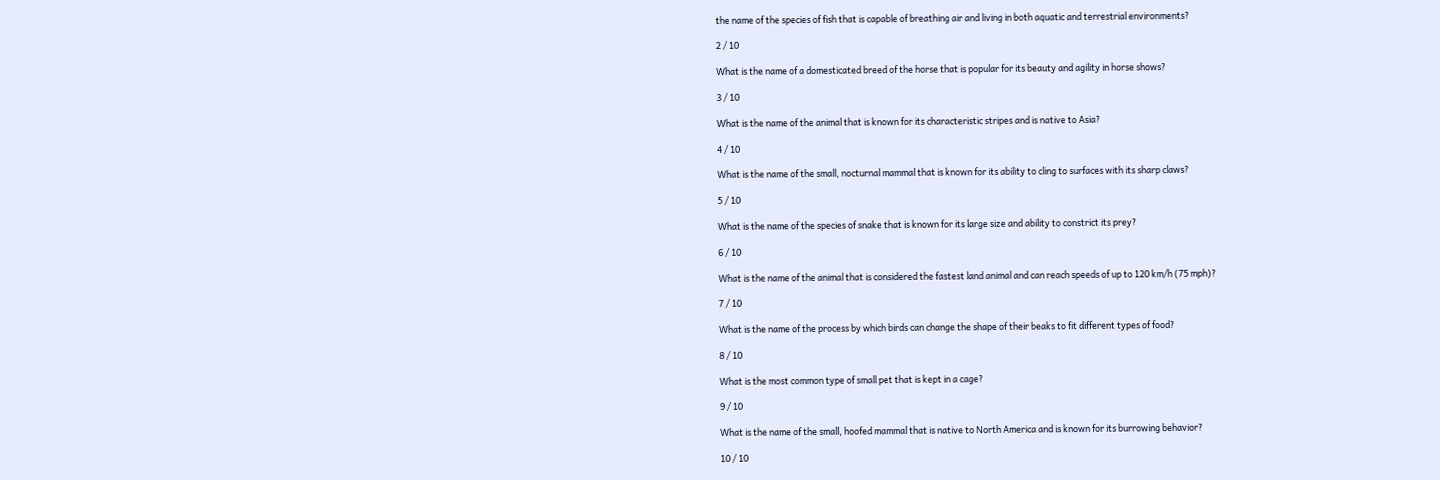the name of the species of fish that is capable of breathing air and living in both aquatic and terrestrial environments?

2 / 10

What is the name of a domesticated breed of the horse that is popular for its beauty and agility in horse shows?

3 / 10

What is the name of the animal that is known for its characteristic stripes and is native to Asia?

4 / 10

What is the name of the small, nocturnal mammal that is known for its ability to cling to surfaces with its sharp claws?

5 / 10

What is the name of the species of snake that is known for its large size and ability to constrict its prey?

6 / 10

What is the name of the animal that is considered the fastest land animal and can reach speeds of up to 120 km/h (75 mph)?

7 / 10

What is the name of the process by which birds can change the shape of their beaks to fit different types of food?

8 / 10

What is the most common type of small pet that is kept in a cage?

9 / 10

What is the name of the small, hoofed mammal that is native to North America and is known for its burrowing behavior?

10 / 10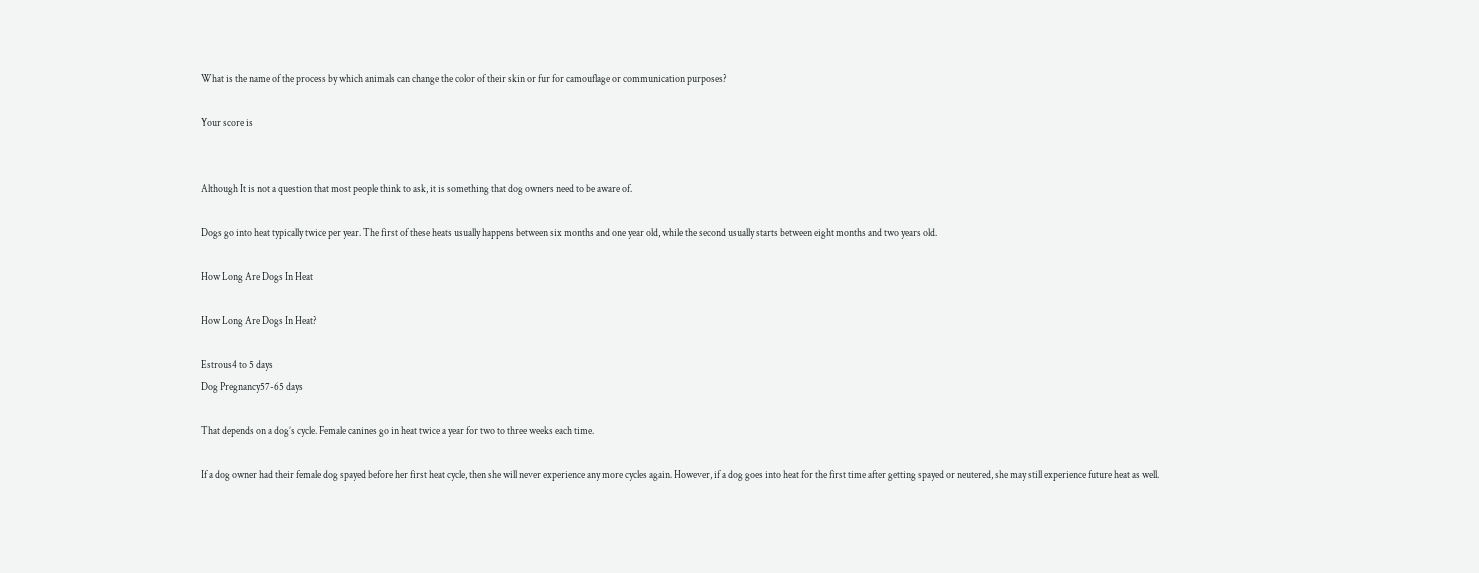What is the name of the process by which animals can change the color of their skin or fur for camouflage or communication purposes?

Your score is


Although It is not a question that most people think to ask, it is something that dog owners need to be aware of.

Dogs go into heat typically twice per year. The first of these heats usually happens between six months and one year old, while the second usually starts between eight months and two years old.

How Long Are Dogs In Heat

How Long Are Dogs In Heat?

Estrous4 to 5 days
Dog Pregnancy57-65 days

That depends on a dog’s cycle. Female canines go in heat twice a year for two to three weeks each time.

If a dog owner had their female dog spayed before her first heat cycle, then she will never experience any more cycles again. However, if a dog goes into heat for the first time after getting spayed or neutered, she may still experience future heat as well.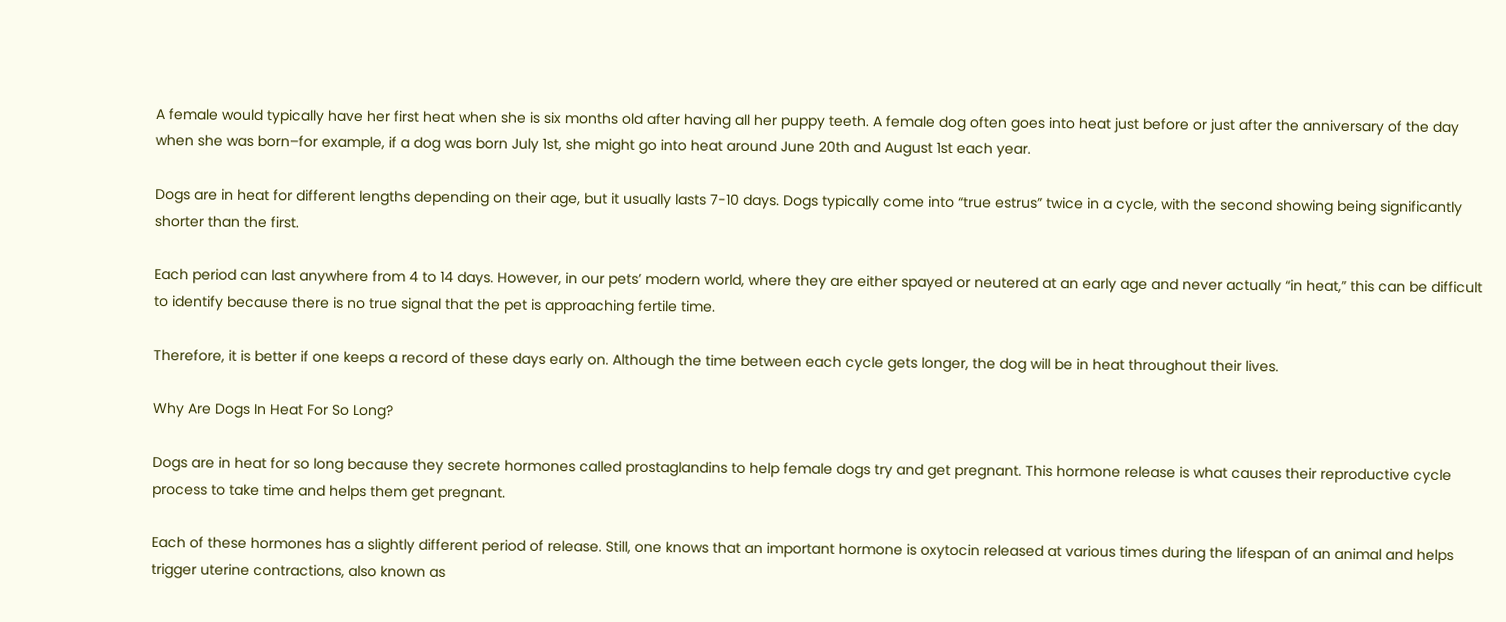A female would typically have her first heat when she is six months old after having all her puppy teeth. A female dog often goes into heat just before or just after the anniversary of the day when she was born–for example, if a dog was born July 1st, she might go into heat around June 20th and August 1st each year.

Dogs are in heat for different lengths depending on their age, but it usually lasts 7-10 days. Dogs typically come into “true estrus” twice in a cycle, with the second showing being significantly shorter than the first.

Each period can last anywhere from 4 to 14 days. However, in our pets’ modern world, where they are either spayed or neutered at an early age and never actually “in heat,” this can be difficult to identify because there is no true signal that the pet is approaching fertile time.

Therefore, it is better if one keeps a record of these days early on. Although the time between each cycle gets longer, the dog will be in heat throughout their lives.

Why Are Dogs In Heat For So Long?

Dogs are in heat for so long because they secrete hormones called prostaglandins to help female dogs try and get pregnant. This hormone release is what causes their reproductive cycle process to take time and helps them get pregnant.

Each of these hormones has a slightly different period of release. Still, one knows that an important hormone is oxytocin released at various times during the lifespan of an animal and helps trigger uterine contractions, also known as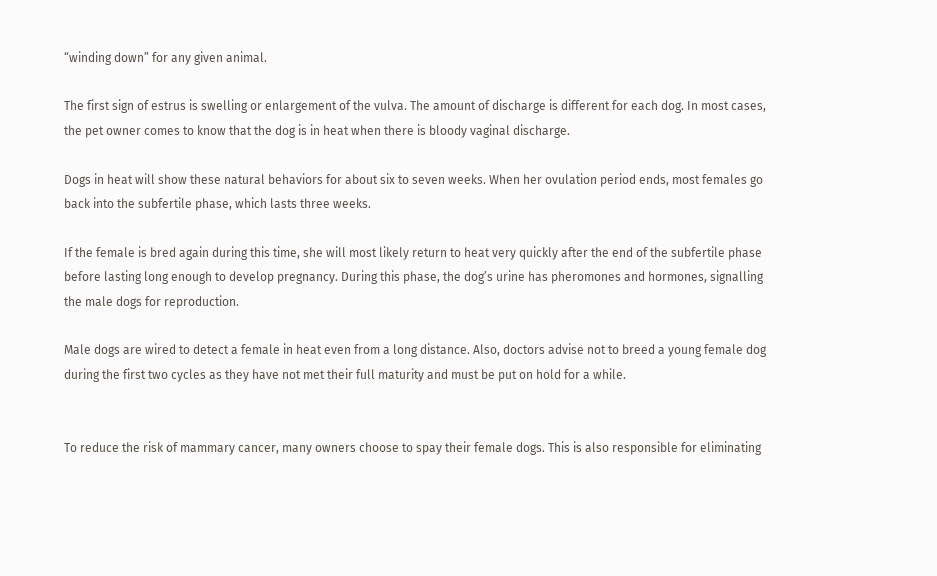“winding down” for any given animal.

The first sign of estrus is swelling or enlargement of the vulva. The amount of discharge is different for each dog. In most cases, the pet owner comes to know that the dog is in heat when there is bloody vaginal discharge.

Dogs in heat will show these natural behaviors for about six to seven weeks. When her ovulation period ends, most females go back into the subfertile phase, which lasts three weeks.

If the female is bred again during this time, she will most likely return to heat very quickly after the end of the subfertile phase before lasting long enough to develop pregnancy. During this phase, the dog’s urine has pheromones and hormones, signalling the male dogs for reproduction.

Male dogs are wired to detect a female in heat even from a long distance. Also, doctors advise not to breed a young female dog during the first two cycles as they have not met their full maturity and must be put on hold for a while.


To reduce the risk of mammary cancer, many owners choose to spay their female dogs. This is also responsible for eliminating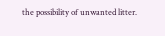the possibility of unwanted litter.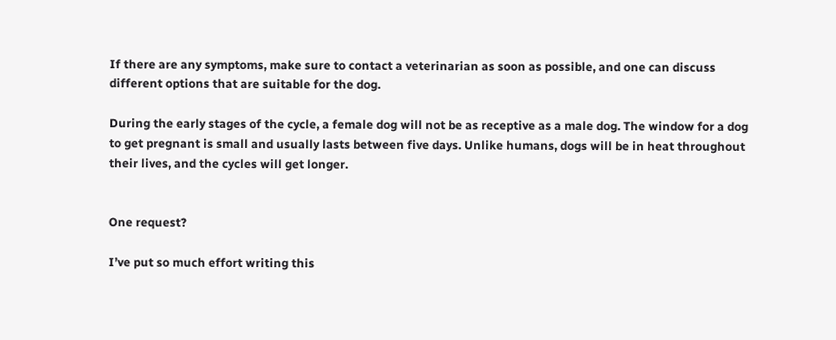If there are any symptoms, make sure to contact a veterinarian as soon as possible, and one can discuss different options that are suitable for the dog.

During the early stages of the cycle, a female dog will not be as receptive as a male dog. The window for a dog to get pregnant is small and usually lasts between five days. Unlike humans, dogs will be in heat throughout their lives, and the cycles will get longer.


One request?

I’ve put so much effort writing this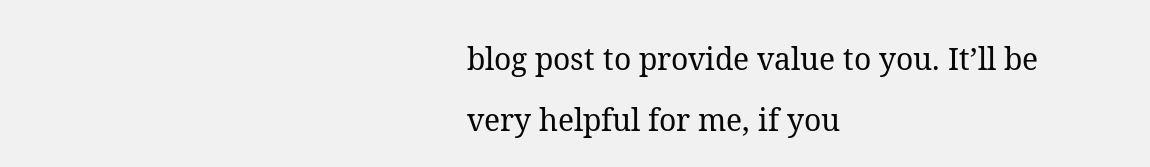blog post to provide value to you. It’ll be very helpful for me, if you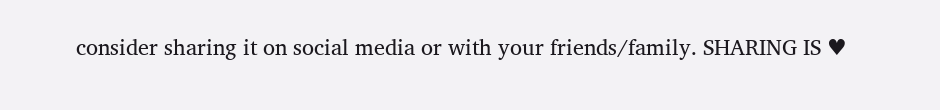consider sharing it on social media or with your friends/family. SHARING IS ♥